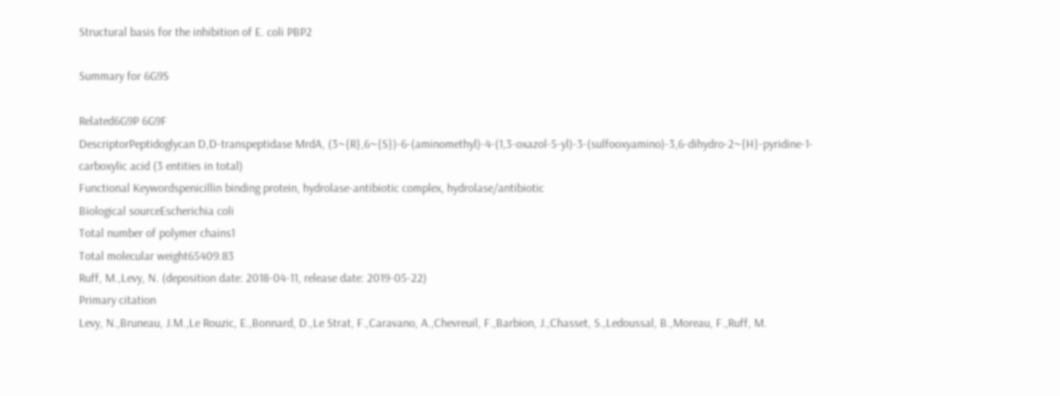Structural basis for the inhibition of E. coli PBP2

Summary for 6G9S

Related6G9P 6G9F
DescriptorPeptidoglycan D,D-transpeptidase MrdA, (3~{R},6~{S})-6-(aminomethyl)-4-(1,3-oxazol-5-yl)-3-(sulfooxyamino)-3,6-dihydro-2~{H}-pyridine-1-carboxylic acid (3 entities in total)
Functional Keywordspenicillin binding protein, hydrolase-antibiotic complex, hydrolase/antibiotic
Biological sourceEscherichia coli
Total number of polymer chains1
Total molecular weight65409.83
Ruff, M.,Levy, N. (deposition date: 2018-04-11, release date: 2019-05-22)
Primary citation
Levy, N.,Bruneau, J.M.,Le Rouzic, E.,Bonnard, D.,Le Strat, F.,Caravano, A.,Chevreuil, F.,Barbion, J.,Chasset, S.,Ledoussal, B.,Moreau, F.,Ruff, M.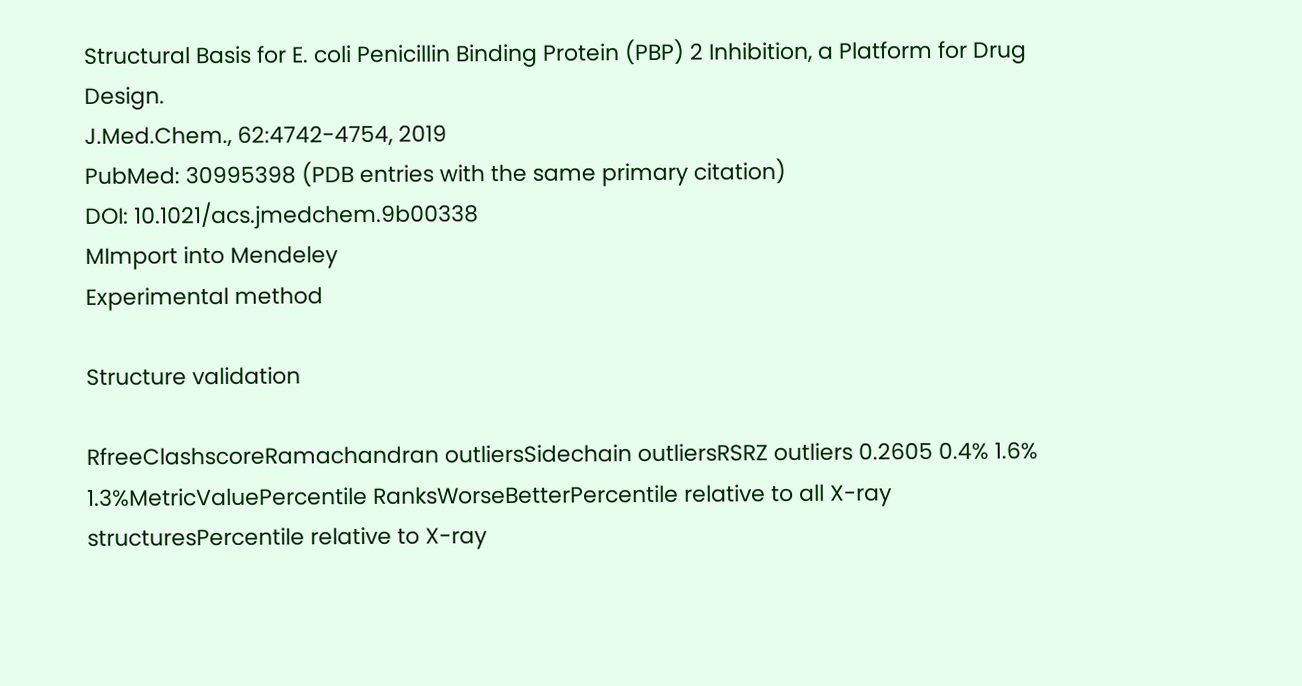Structural Basis for E. coli Penicillin Binding Protein (PBP) 2 Inhibition, a Platform for Drug Design.
J.Med.Chem., 62:4742-4754, 2019
PubMed: 30995398 (PDB entries with the same primary citation)
DOI: 10.1021/acs.jmedchem.9b00338
MImport into Mendeley
Experimental method

Structure validation

RfreeClashscoreRamachandran outliersSidechain outliersRSRZ outliers 0.2605 0.4% 1.6% 1.3%MetricValuePercentile RanksWorseBetterPercentile relative to all X-ray structuresPercentile relative to X-ray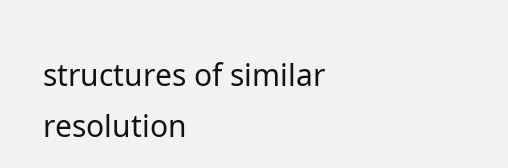structures of similar resolution